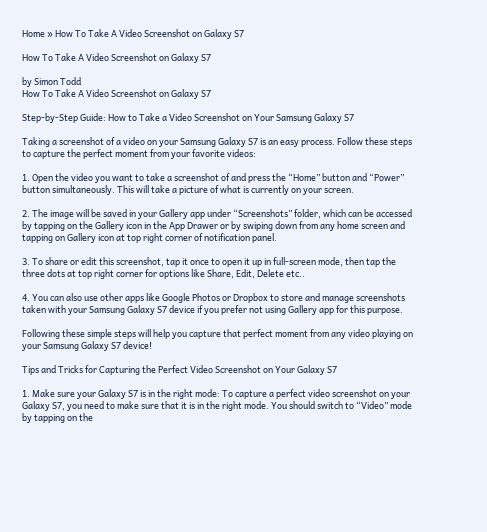Home » How To Take A Video Screenshot on Galaxy S7

How To Take A Video Screenshot on Galaxy S7

by Simon Todd
How To Take A Video Screenshot on Galaxy S7

Step-by-Step Guide: How to Take a Video Screenshot on Your Samsung Galaxy S7

Taking a screenshot of a video on your Samsung Galaxy S7 is an easy process. Follow these steps to capture the perfect moment from your favorite videos:

1. Open the video you want to take a screenshot of and press the “Home” button and “Power” button simultaneously. This will take a picture of what is currently on your screen.

2. The image will be saved in your Gallery app under “Screenshots” folder, which can be accessed by tapping on the Gallery icon in the App Drawer or by swiping down from any home screen and tapping on Gallery icon at top right corner of notification panel.

3. To share or edit this screenshot, tap it once to open it up in full-screen mode, then tap the three dots at top right corner for options like Share, Edit, Delete etc..

4. You can also use other apps like Google Photos or Dropbox to store and manage screenshots taken with your Samsung Galaxy S7 device if you prefer not using Gallery app for this purpose.

Following these simple steps will help you capture that perfect moment from any video playing on your Samsung Galaxy S7 device!

Tips and Tricks for Capturing the Perfect Video Screenshot on Your Galaxy S7

1. Make sure your Galaxy S7 is in the right mode: To capture a perfect video screenshot on your Galaxy S7, you need to make sure that it is in the right mode. You should switch to “Video” mode by tapping on the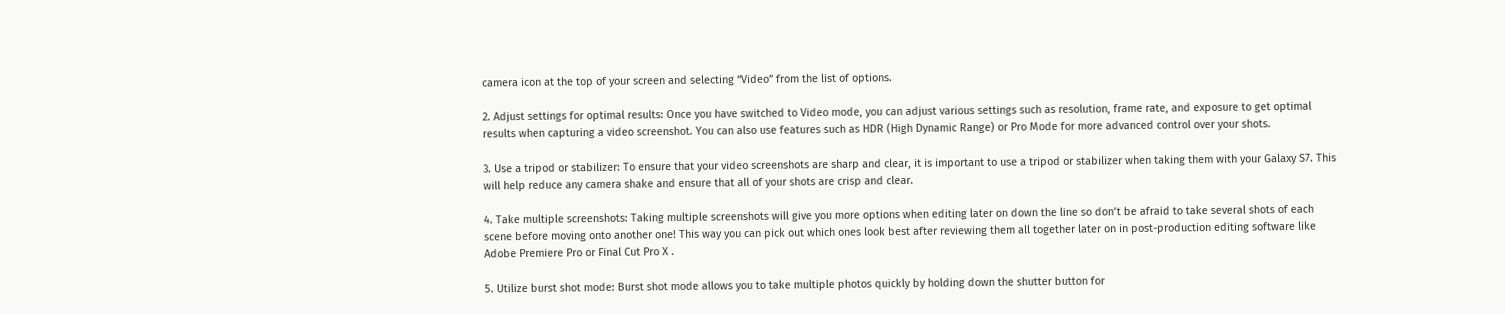camera icon at the top of your screen and selecting “Video” from the list of options.

2. Adjust settings for optimal results: Once you have switched to Video mode, you can adjust various settings such as resolution, frame rate, and exposure to get optimal results when capturing a video screenshot. You can also use features such as HDR (High Dynamic Range) or Pro Mode for more advanced control over your shots.

3. Use a tripod or stabilizer: To ensure that your video screenshots are sharp and clear, it is important to use a tripod or stabilizer when taking them with your Galaxy S7. This will help reduce any camera shake and ensure that all of your shots are crisp and clear.

4. Take multiple screenshots: Taking multiple screenshots will give you more options when editing later on down the line so don’t be afraid to take several shots of each scene before moving onto another one! This way you can pick out which ones look best after reviewing them all together later on in post-production editing software like Adobe Premiere Pro or Final Cut Pro X .

5. Utilize burst shot mode: Burst shot mode allows you to take multiple photos quickly by holding down the shutter button for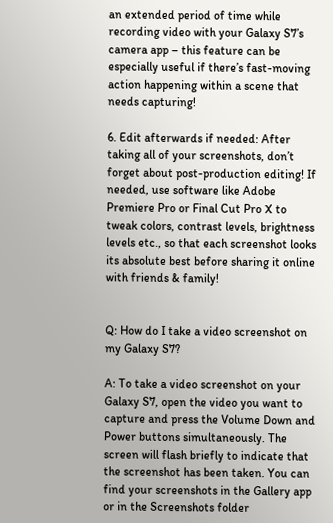an extended period of time while recording video with your Galaxy S7’s camera app – this feature can be especially useful if there’s fast-moving action happening within a scene that needs capturing!

6. Edit afterwards if needed: After taking all of your screenshots, don’t forget about post-production editing! If needed, use software like Adobe Premiere Pro or Final Cut Pro X to tweak colors, contrast levels, brightness levels etc., so that each screenshot looks its absolute best before sharing it online with friends & family!


Q: How do I take a video screenshot on my Galaxy S7?

A: To take a video screenshot on your Galaxy S7, open the video you want to capture and press the Volume Down and Power buttons simultaneously. The screen will flash briefly to indicate that the screenshot has been taken. You can find your screenshots in the Gallery app or in the Screenshots folder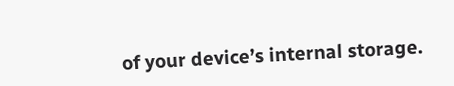of your device’s internal storage.